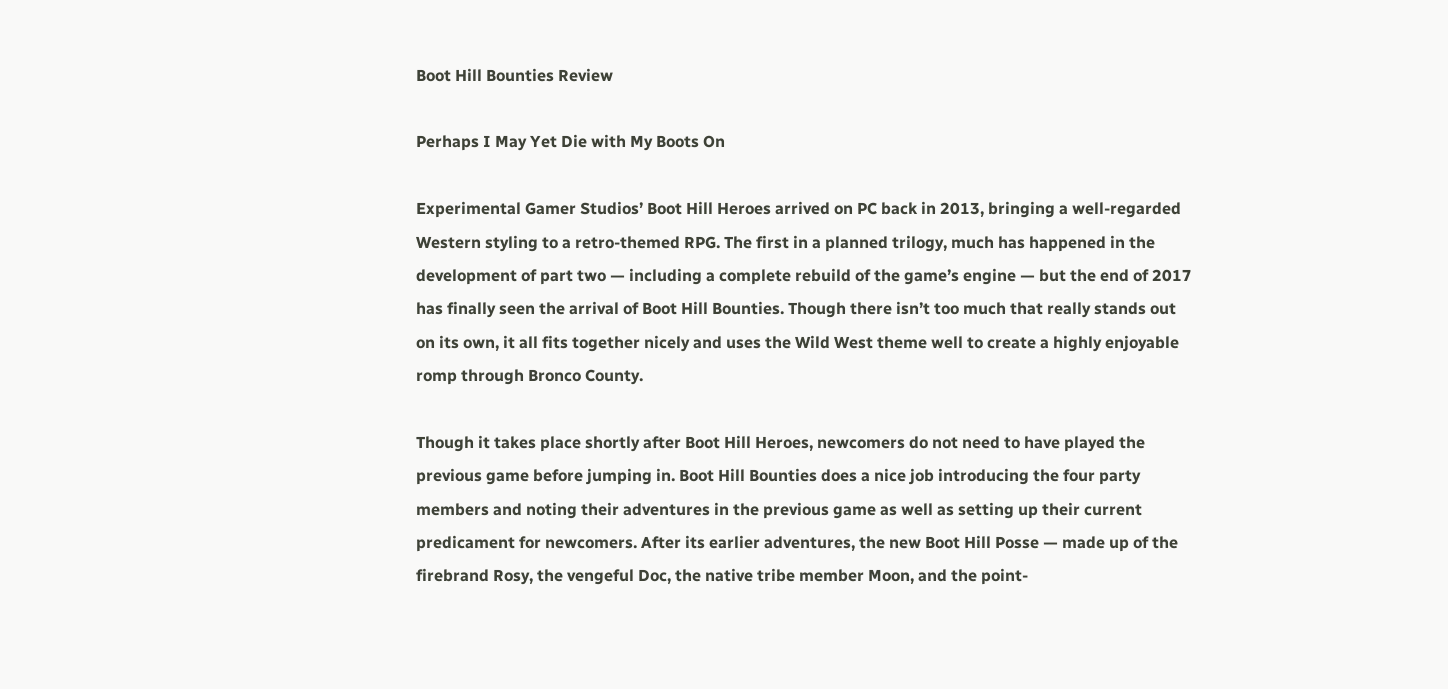Boot Hill Bounties Review

Perhaps I May Yet Die with My Boots On

Experimental Gamer Studios’ Boot Hill Heroes arrived on PC back in 2013, bringing a well-regarded Western styling to a retro-themed RPG. The first in a planned trilogy, much has happened in the development of part two — including a complete rebuild of the game’s engine — but the end of 2017 has finally seen the arrival of Boot Hill Bounties. Though there isn’t too much that really stands out on its own, it all fits together nicely and uses the Wild West theme well to create a highly enjoyable romp through Bronco County.

Though it takes place shortly after Boot Hill Heroes, newcomers do not need to have played the previous game before jumping in. Boot Hill Bounties does a nice job introducing the four party members and noting their adventures in the previous game as well as setting up their current predicament for newcomers. After its earlier adventures, the new Boot Hill Posse — made up of the firebrand Rosy, the vengeful Doc, the native tribe member Moon, and the point-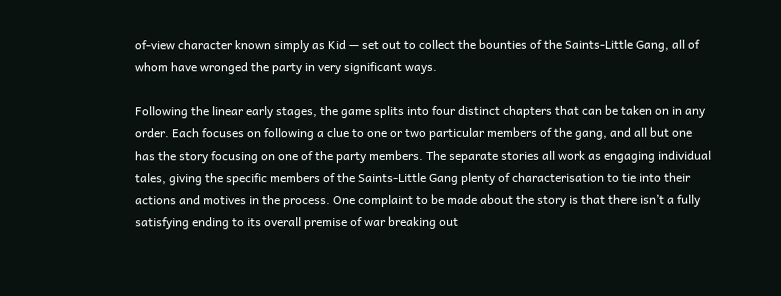of-view character known simply as Kid — set out to collect the bounties of the Saints-Little Gang, all of whom have wronged the party in very significant ways.

Following the linear early stages, the game splits into four distinct chapters that can be taken on in any order. Each focuses on following a clue to one or two particular members of the gang, and all but one has the story focusing on one of the party members. The separate stories all work as engaging individual tales, giving the specific members of the Saints-Little Gang plenty of characterisation to tie into their actions and motives in the process. One complaint to be made about the story is that there isn’t a fully satisfying ending to its overall premise of war breaking out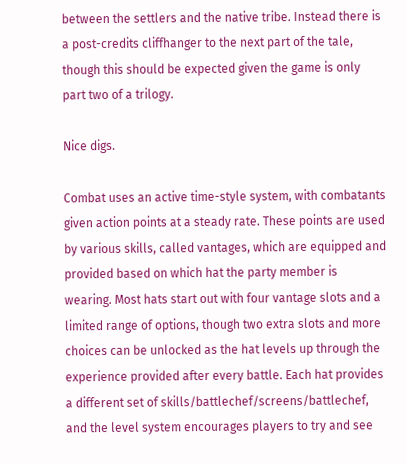between the settlers and the native tribe. Instead there is a post-credits cliffhanger to the next part of the tale, though this should be expected given the game is only part two of a trilogy.

Nice digs.

Combat uses an active time-style system, with combatants given action points at a steady rate. These points are used by various skills, called vantages, which are equipped and provided based on which hat the party member is wearing. Most hats start out with four vantage slots and a limited range of options, though two extra slots and more choices can be unlocked as the hat levels up through the experience provided after every battle. Each hat provides a different set of skills/battlechef/screens/battlechef, and the level system encourages players to try and see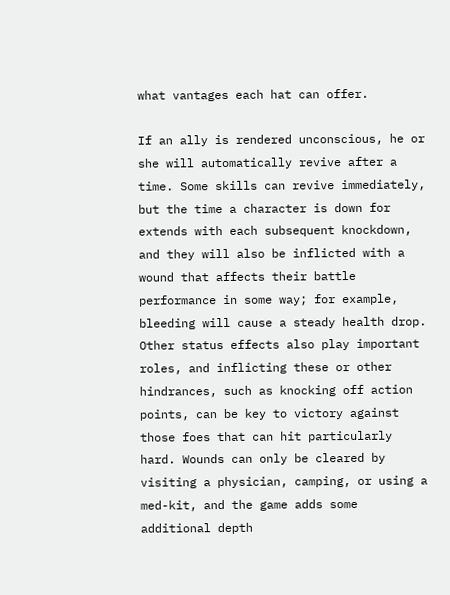what vantages each hat can offer.

If an ally is rendered unconscious, he or she will automatically revive after a time. Some skills can revive immediately, but the time a character is down for extends with each subsequent knockdown, and they will also be inflicted with a wound that affects their battle performance in some way; for example, bleeding will cause a steady health drop. Other status effects also play important roles, and inflicting these or other hindrances, such as knocking off action points, can be key to victory against those foes that can hit particularly hard. Wounds can only be cleared by visiting a physician, camping, or using a med-kit, and the game adds some additional depth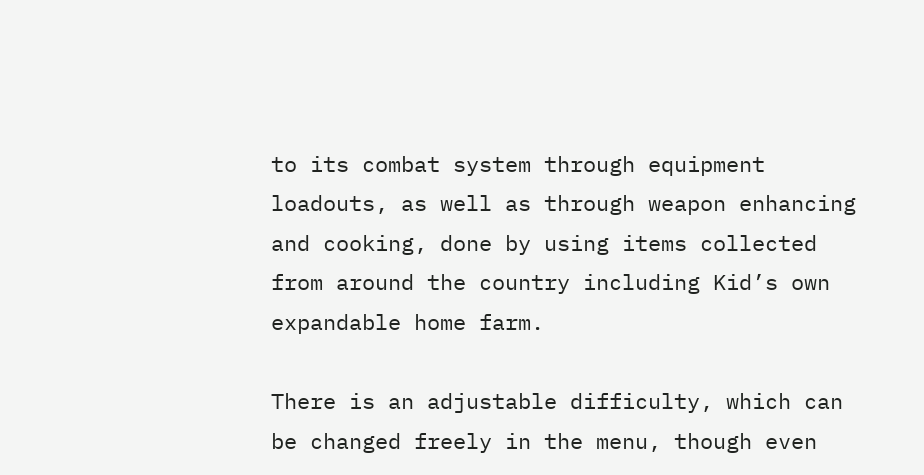to its combat system through equipment loadouts, as well as through weapon enhancing and cooking, done by using items collected from around the country including Kid’s own expandable home farm.

There is an adjustable difficulty, which can be changed freely in the menu, though even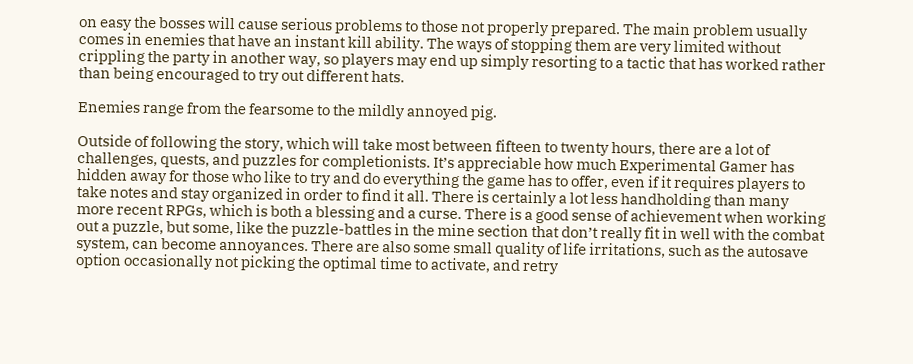on easy the bosses will cause serious problems to those not properly prepared. The main problem usually comes in enemies that have an instant kill ability. The ways of stopping them are very limited without crippling the party in another way, so players may end up simply resorting to a tactic that has worked rather than being encouraged to try out different hats.

Enemies range from the fearsome to the mildly annoyed pig.

Outside of following the story, which will take most between fifteen to twenty hours, there are a lot of challenges, quests, and puzzles for completionists. It’s appreciable how much Experimental Gamer has hidden away for those who like to try and do everything the game has to offer, even if it requires players to take notes and stay organized in order to find it all. There is certainly a lot less handholding than many more recent RPGs, which is both a blessing and a curse. There is a good sense of achievement when working out a puzzle, but some, like the puzzle-battles in the mine section that don’t really fit in well with the combat system, can become annoyances. There are also some small quality of life irritations, such as the autosave option occasionally not picking the optimal time to activate, and retry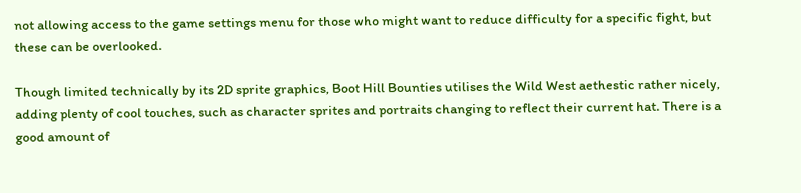not allowing access to the game settings menu for those who might want to reduce difficulty for a specific fight, but these can be overlooked.

Though limited technically by its 2D sprite graphics, Boot Hill Bounties utilises the Wild West aethestic rather nicely, adding plenty of cool touches, such as character sprites and portraits changing to reflect their current hat. There is a good amount of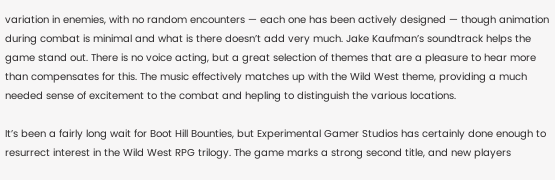variation in enemies, with no random encounters — each one has been actively designed — though animation during combat is minimal and what is there doesn’t add very much. Jake Kaufman’s soundtrack helps the game stand out. There is no voice acting, but a great selection of themes that are a pleasure to hear more than compensates for this. The music effectively matches up with the Wild West theme, providing a much needed sense of excitement to the combat and hepling to distinguish the various locations.

It’s been a fairly long wait for Boot Hill Bounties, but Experimental Gamer Studios has certainly done enough to resurrect interest in the Wild West RPG trilogy. The game marks a strong second title, and new players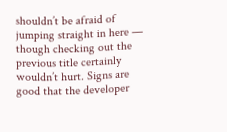shouldn’t be afraid of jumping straight in here — though checking out the previous title certainly wouldn’t hurt. Signs are good that the developer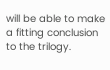will be able to make a fitting conclusion to the trilogy.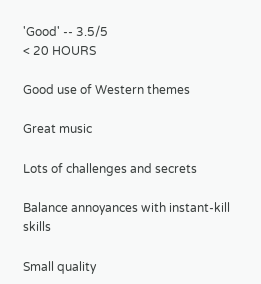'Good' -- 3.5/5
< 20 HOURS

Good use of Western themes

Great music

Lots of challenges and secrets

Balance annoyances with instant-kill skills

Small quality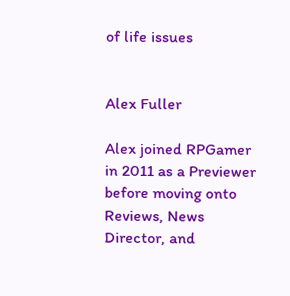of life issues


Alex Fuller

Alex joined RPGamer in 2011 as a Previewer before moving onto Reviews, News Director, and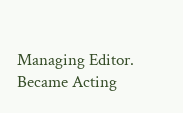Managing Editor. Became Acting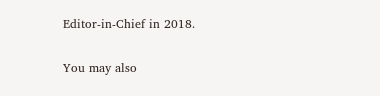Editor-in-Chief in 2018.

You may also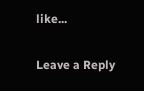like...

Leave a Reply